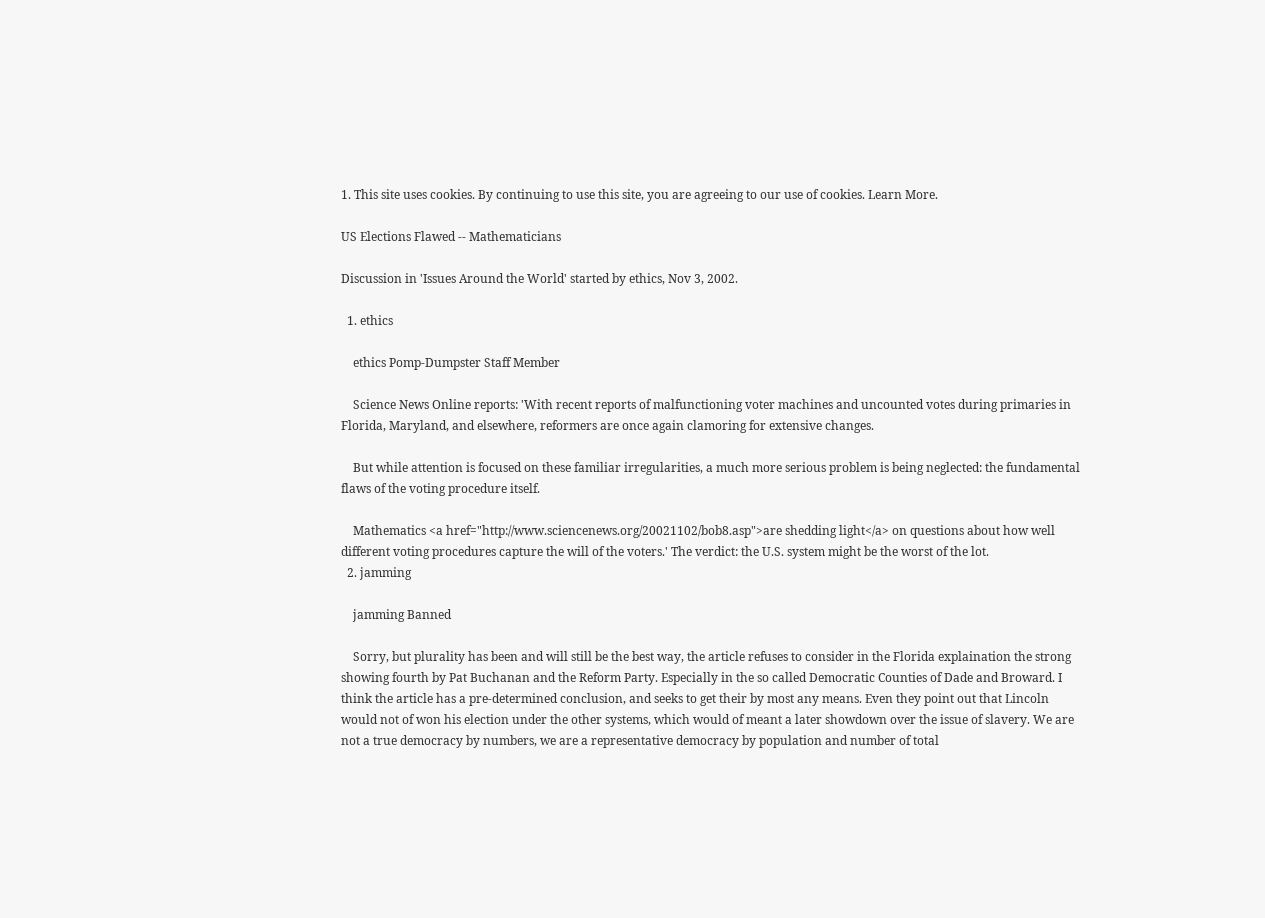1. This site uses cookies. By continuing to use this site, you are agreeing to our use of cookies. Learn More.

US Elections Flawed -- Mathematicians

Discussion in 'Issues Around the World' started by ethics, Nov 3, 2002.

  1. ethics

    ethics Pomp-Dumpster Staff Member

    Science News Online reports: 'With recent reports of malfunctioning voter machines and uncounted votes during primaries in Florida, Maryland, and elsewhere, reformers are once again clamoring for extensive changes.

    But while attention is focused on these familiar irregularities, a much more serious problem is being neglected: the fundamental flaws of the voting procedure itself.

    Mathematics <a href="http://www.sciencenews.org/20021102/bob8.asp">are shedding light</a> on questions about how well different voting procedures capture the will of the voters.' The verdict: the U.S. system might be the worst of the lot.
  2. jamming

    jamming Banned

    Sorry, but plurality has been and will still be the best way, the article refuses to consider in the Florida explaination the strong showing fourth by Pat Buchanan and the Reform Party. Especially in the so called Democratic Counties of Dade and Broward. I think the article has a pre-determined conclusion, and seeks to get their by most any means. Even they point out that Lincoln would not of won his election under the other systems, which would of meant a later showdown over the issue of slavery. We are not a true democracy by numbers, we are a representative democracy by population and number of total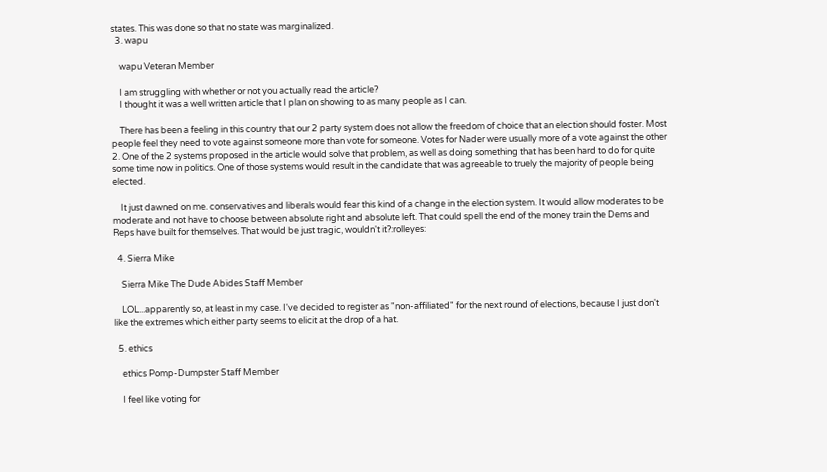states. This was done so that no state was marginalized.
  3. wapu

    wapu Veteran Member

    I am struggling with whether or not you actually read the article?
    I thought it was a well written article that I plan on showing to as many people as I can.

    There has been a feeling in this country that our 2 party system does not allow the freedom of choice that an election should foster. Most people feel they need to vote against someone more than vote for someone. Votes for Nader were usually more of a vote against the other 2. One of the 2 systems proposed in the article would solve that problem, as well as doing something that has been hard to do for quite some time now in politics. One of those systems would result in the candidate that was agreeable to truely the majority of people being elected.

    It just dawned on me. conservatives and liberals would fear this kind of a change in the election system. It would allow moderates to be moderate and not have to choose between absolute right and absolute left. That could spell the end of the money train the Dems and Reps have built for themselves. That would be just tragic, wouldn't it?:rolleyes:

  4. Sierra Mike

    Sierra Mike The Dude Abides Staff Member

    LOL...apparently so, at least in my case. I've decided to register as "non-affiliated" for the next round of elections, because I just don't like the extremes which either party seems to elicit at the drop of a hat.

  5. ethics

    ethics Pomp-Dumpster Staff Member

    I feel like voting for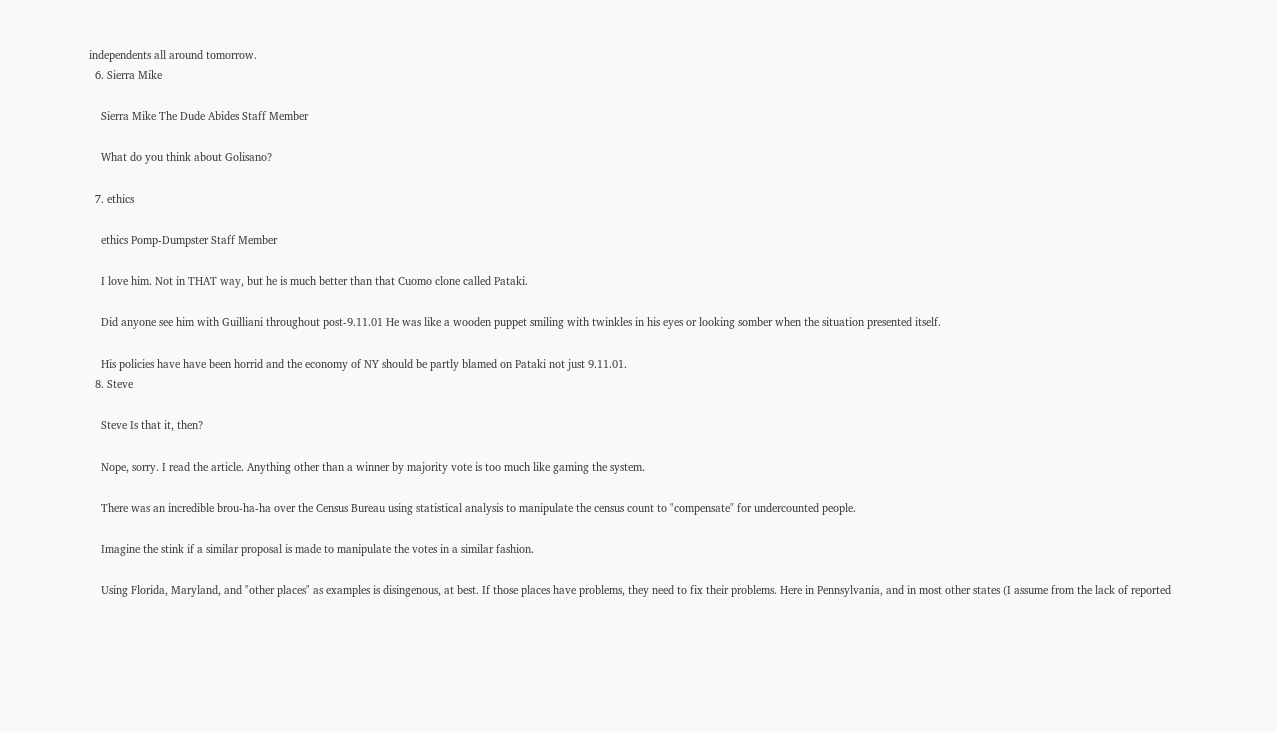independents all around tomorrow.
  6. Sierra Mike

    Sierra Mike The Dude Abides Staff Member

    What do you think about Golisano?

  7. ethics

    ethics Pomp-Dumpster Staff Member

    I love him. Not in THAT way, but he is much better than that Cuomo clone called Pataki.

    Did anyone see him with Guilliani throughout post-9.11.01 He was like a wooden puppet smiling with twinkles in his eyes or looking somber when the situation presented itself.

    His policies have have been horrid and the economy of NY should be partly blamed on Pataki not just 9.11.01.
  8. Steve

    Steve Is that it, then?

    Nope, sorry. I read the article. Anything other than a winner by majority vote is too much like gaming the system.

    There was an incredible brou-ha-ha over the Census Bureau using statistical analysis to manipulate the census count to "compensate" for undercounted people.

    Imagine the stink if a similar proposal is made to manipulate the votes in a similar fashion.

    Using Florida, Maryland, and "other places" as examples is disingenous, at best. If those places have problems, they need to fix their problems. Here in Pennsylvania, and in most other states (I assume from the lack of reported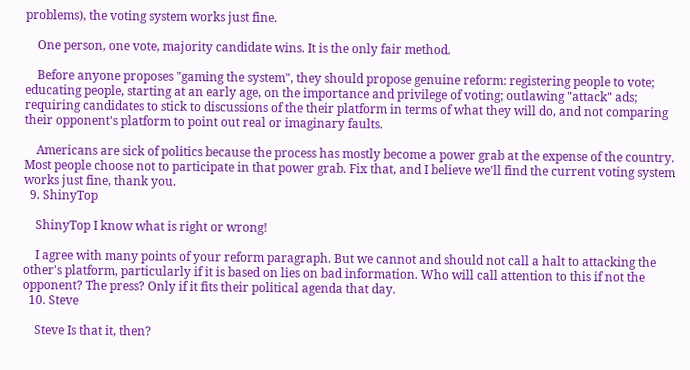problems), the voting system works just fine.

    One person, one vote, majority candidate wins. It is the only fair method.

    Before anyone proposes "gaming the system", they should propose genuine reform: registering people to vote; educating people, starting at an early age, on the importance and privilege of voting; outlawing "attack" ads; requiring candidates to stick to discussions of the their platform in terms of what they will do, and not comparing their opponent's platform to point out real or imaginary faults.

    Americans are sick of politics because the process has mostly become a power grab at the expense of the country. Most people choose not to participate in that power grab. Fix that, and I believe we'll find the current voting system works just fine, thank you.
  9. ShinyTop

    ShinyTop I know what is right or wrong!

    I agree with many points of your reform paragraph. But we cannot and should not call a halt to attacking the other's platform, particularly if it is based on lies on bad information. Who will call attention to this if not the opponent? The press? Only if it fits their political agenda that day.
  10. Steve

    Steve Is that it, then?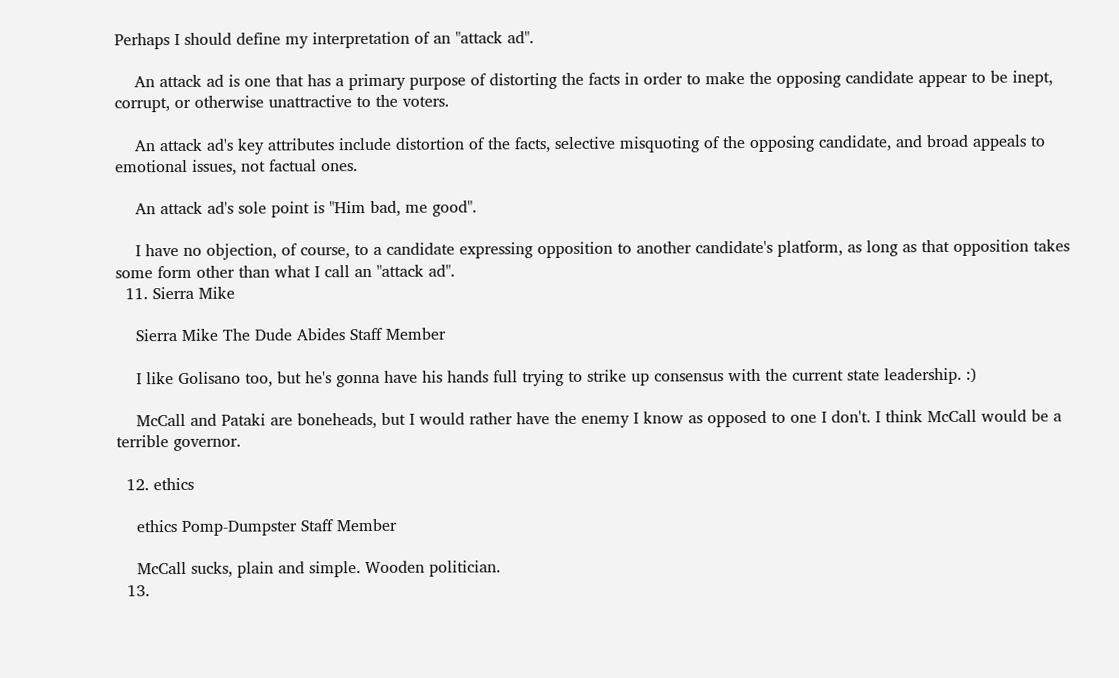Perhaps I should define my interpretation of an "attack ad".

    An attack ad is one that has a primary purpose of distorting the facts in order to make the opposing candidate appear to be inept, corrupt, or otherwise unattractive to the voters.

    An attack ad's key attributes include distortion of the facts, selective misquoting of the opposing candidate, and broad appeals to emotional issues, not factual ones.

    An attack ad's sole point is "Him bad, me good".

    I have no objection, of course, to a candidate expressing opposition to another candidate's platform, as long as that opposition takes some form other than what I call an "attack ad".
  11. Sierra Mike

    Sierra Mike The Dude Abides Staff Member

    I like Golisano too, but he's gonna have his hands full trying to strike up consensus with the current state leadership. :)

    McCall and Pataki are boneheads, but I would rather have the enemy I know as opposed to one I don't. I think McCall would be a terrible governor.

  12. ethics

    ethics Pomp-Dumpster Staff Member

    McCall sucks, plain and simple. Wooden politician.
  13.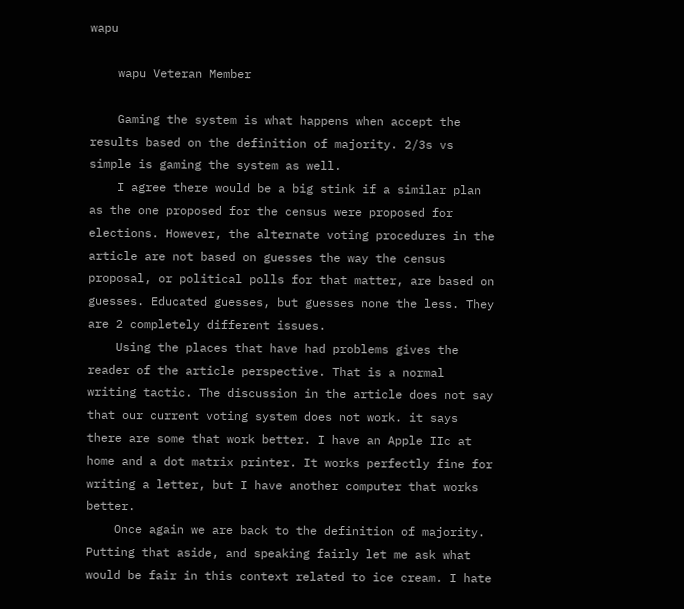wapu

    wapu Veteran Member

    Gaming the system is what happens when accept the results based on the definition of majority. 2/3s vs simple is gaming the system as well.
    I agree there would be a big stink if a similar plan as the one proposed for the census were proposed for elections. However, the alternate voting procedures in the article are not based on guesses the way the census proposal, or political polls for that matter, are based on guesses. Educated guesses, but guesses none the less. They are 2 completely different issues.
    Using the places that have had problems gives the reader of the article perspective. That is a normal writing tactic. The discussion in the article does not say that our current voting system does not work. it says there are some that work better. I have an Apple IIc at home and a dot matrix printer. It works perfectly fine for writing a letter, but I have another computer that works better.
    Once again we are back to the definition of majority. Putting that aside, and speaking fairly let me ask what would be fair in this context related to ice cream. I hate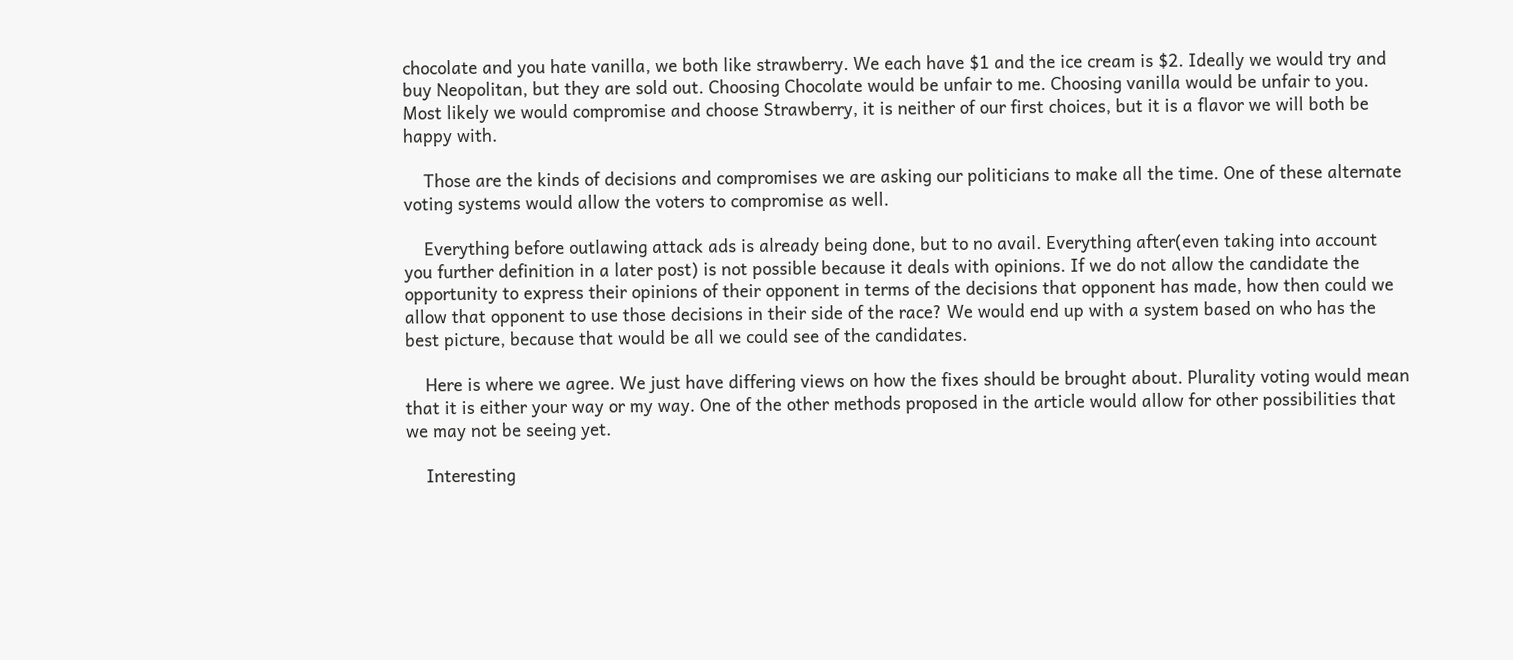chocolate and you hate vanilla, we both like strawberry. We each have $1 and the ice cream is $2. Ideally we would try and buy Neopolitan, but they are sold out. Choosing Chocolate would be unfair to me. Choosing vanilla would be unfair to you. Most likely we would compromise and choose Strawberry, it is neither of our first choices, but it is a flavor we will both be happy with.

    Those are the kinds of decisions and compromises we are asking our politicians to make all the time. One of these alternate voting systems would allow the voters to compromise as well.

    Everything before outlawing attack ads is already being done, but to no avail. Everything after(even taking into account you further definition in a later post) is not possible because it deals with opinions. If we do not allow the candidate the opportunity to express their opinions of their opponent in terms of the decisions that opponent has made, how then could we allow that opponent to use those decisions in their side of the race? We would end up with a system based on who has the best picture, because that would be all we could see of the candidates.

    Here is where we agree. We just have differing views on how the fixes should be brought about. Plurality voting would mean that it is either your way or my way. One of the other methods proposed in the article would allow for other possibilities that we may not be seeing yet.

    Interesting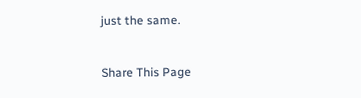just the same.


Share This Page